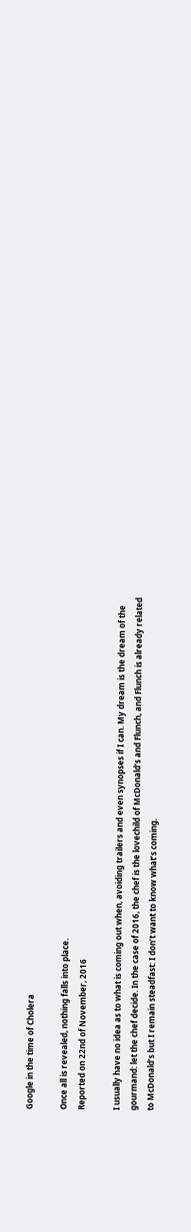Google in the time of Cholera

Once all is revealed, nothing falls into place.
Reported on 22nd of November, 2016

I usually have no idea as to what is coming out when, avoiding trailers and even synopses if I can. My dream is the dream of the gourmand: let the chef decide. In the case of 2016, the chef is the lovechild of McDonald’s and Flunch, and Flunch is already related to McDonald’s but I remain steadfast: I don’t want to know what’s coming.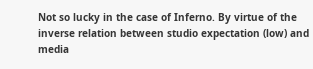Not so lucky in the case of Inferno. By virtue of the inverse relation between studio expectation (low) and media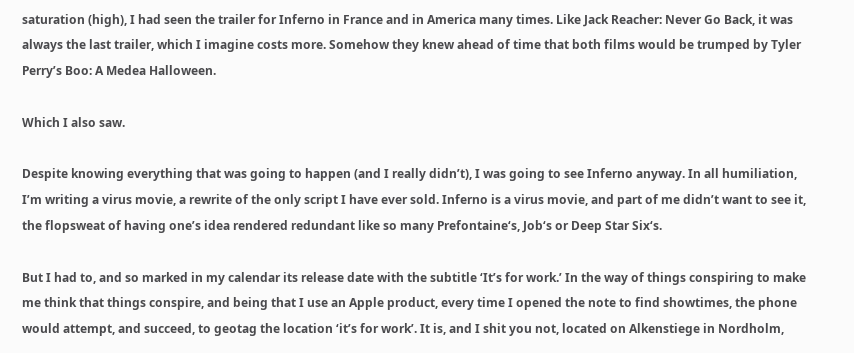saturation (high), I had seen the trailer for Inferno in France and in America many times. Like Jack Reacher: Never Go Back, it was always the last trailer, which I imagine costs more. Somehow they knew ahead of time that both films would be trumped by Tyler Perry’s Boo: A Medea Halloween.

Which I also saw.

Despite knowing everything that was going to happen (and I really didn’t), I was going to see Inferno anyway. In all humiliation, I’m writing a virus movie, a rewrite of the only script I have ever sold. Inferno is a virus movie, and part of me didn’t want to see it, the flopsweat of having one’s idea rendered redundant like so many Prefontaine‘s, Job‘s or Deep Star Six‘s.

But I had to, and so marked in my calendar its release date with the subtitle ‘It’s for work.’ In the way of things conspiring to make me think that things conspire, and being that I use an Apple product, every time I opened the note to find showtimes, the phone would attempt, and succeed, to geotag the location ‘it’s for work’. It is, and I shit you not, located on Alkenstiege in Nordholm,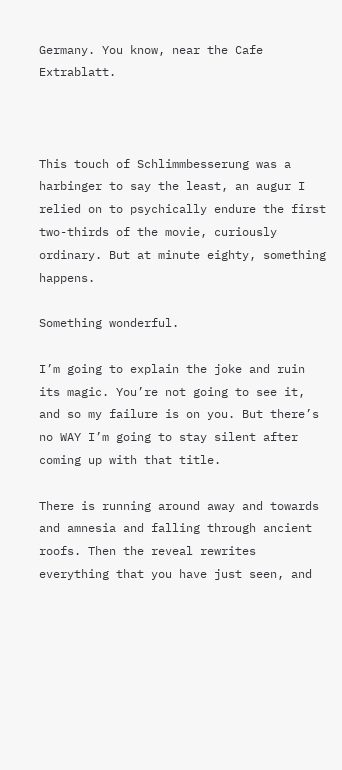Germany. You know, near the Cafe Extrablatt.



This touch of Schlimmbesserung was a harbinger to say the least, an augur I relied on to psychically endure the first two-thirds of the movie, curiously ordinary. But at minute eighty, something happens.

Something wonderful.

I’m going to explain the joke and ruin its magic. You’re not going to see it, and so my failure is on you. But there’s no WAY I’m going to stay silent after coming up with that title.

There is running around away and towards and amnesia and falling through ancient roofs. Then the reveal rewrites everything that you have just seen, and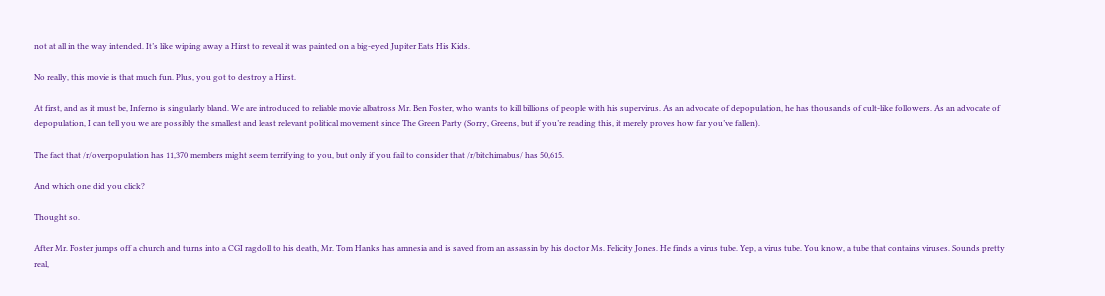not at all in the way intended. It’s like wiping away a Hirst to reveal it was painted on a big-eyed Jupiter Eats His Kids.

No really, this movie is that much fun. Plus, you got to destroy a Hirst.

At first, and as it must be, Inferno is singularly bland. We are introduced to reliable movie albatross Mr. Ben Foster, who wants to kill billions of people with his supervirus. As an advocate of depopulation, he has thousands of cult-like followers. As an advocate of depopulation, I can tell you we are possibly the smallest and least relevant political movement since The Green Party (Sorry, Greens, but if you’re reading this, it merely proves how far you’ve fallen).

The fact that /r/overpopulation has 11,370 members might seem terrifying to you, but only if you fail to consider that /r/bitchimabus/ has 50,615.

And which one did you click?

Thought so.

After Mr. Foster jumps off a church and turns into a CGI ragdoll to his death, Mr. Tom Hanks has amnesia and is saved from an assassin by his doctor Ms. Felicity Jones. He finds a virus tube. Yep, a virus tube. You know, a tube that contains viruses. Sounds pretty real,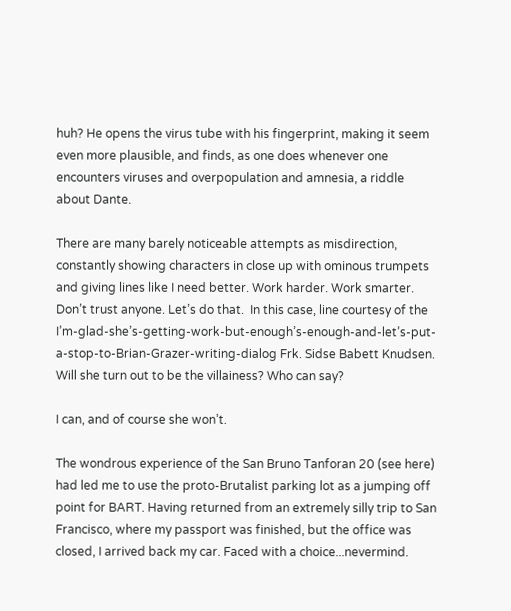huh? He opens the virus tube with his fingerprint, making it seem even more plausible, and finds, as one does whenever one encounters viruses and overpopulation and amnesia, a riddle about Dante.

There are many barely noticeable attempts as misdirection, constantly showing characters in close up with ominous trumpets and giving lines like I need better. Work harder. Work smarter. Don’t trust anyone. Let’s do that.  In this case, line courtesy of the I’m-glad-she’s-getting-work-but-enough’s-enough-and-let’s-put-a-stop-to-Brian-Grazer-writing-dialog Frk. Sidse Babett Knudsen. Will she turn out to be the villainess? Who can say?

I can, and of course she won’t.

The wondrous experience of the San Bruno Tanforan 20 (see here) had led me to use the proto-Brutalist parking lot as a jumping off point for BART. Having returned from an extremely silly trip to San Francisco, where my passport was finished, but the office was closed, I arrived back my car. Faced with a choice...nevermind.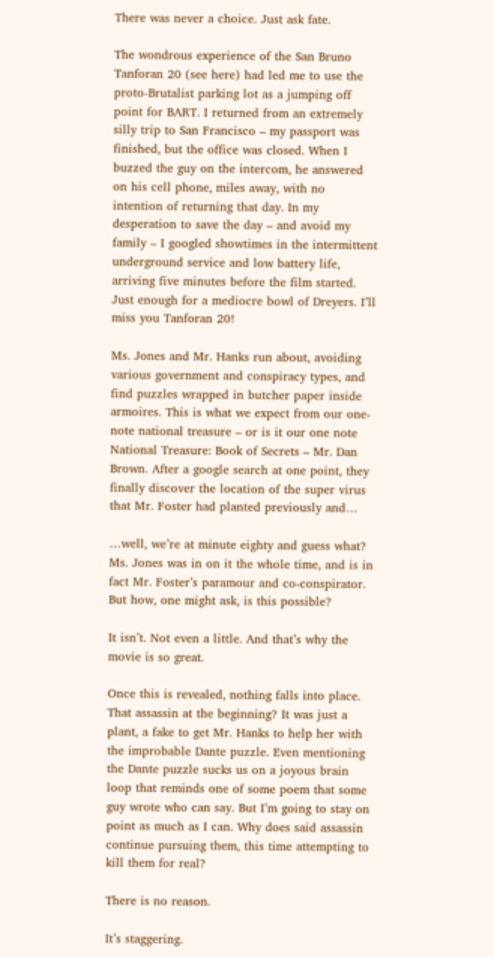There was never a choice. Just ask fate.

The wondrous experience of the San Bruno Tanforan 20 (see here) had led me to use the proto-Brutalist parking lot as a jumping off point for BART. I returned from an extremely silly trip to San Francisco – my passport was finished, but the office was closed. When I buzzed the guy on the intercom, he answered on his cell phone, miles away, with no intention of returning that day. In my desperation to save the day – and avoid my family – I googled showtimes in the intermittent underground service and low battery life, arriving five minutes before the film started. Just enough for a mediocre bowl of Dreyers. I’ll miss you Tanforan 20!

Ms. Jones and Mr. Hanks run about, avoiding various government and conspiracy types, and find puzzles wrapped in butcher paper inside armoires. This is what we expect from our one-note national treasure – or is it our one note National Treasure: Book of Secrets – Mr. Dan Brown. After a google search at one point, they finally discover the location of the super virus that Mr. Foster had planted previously and…

…well, we’re at minute eighty and guess what? Ms. Jones was in on it the whole time, and is in fact Mr. Foster’s paramour and co-conspirator. But how, one might ask, is this possible?

It isn’t. Not even a little. And that’s why the movie is so great.

Once this is revealed, nothing falls into place. That assassin at the beginning? It was just a plant, a fake to get Mr. Hanks to help her with the improbable Dante puzzle. Even mentioning the Dante puzzle sucks us on a joyous brain loop that reminds one of some poem that some guy wrote who can say. But I’m going to stay on point as much as I can. Why does said assassin continue pursuing them, this time attempting to kill them for real?

There is no reason.

It’s staggering.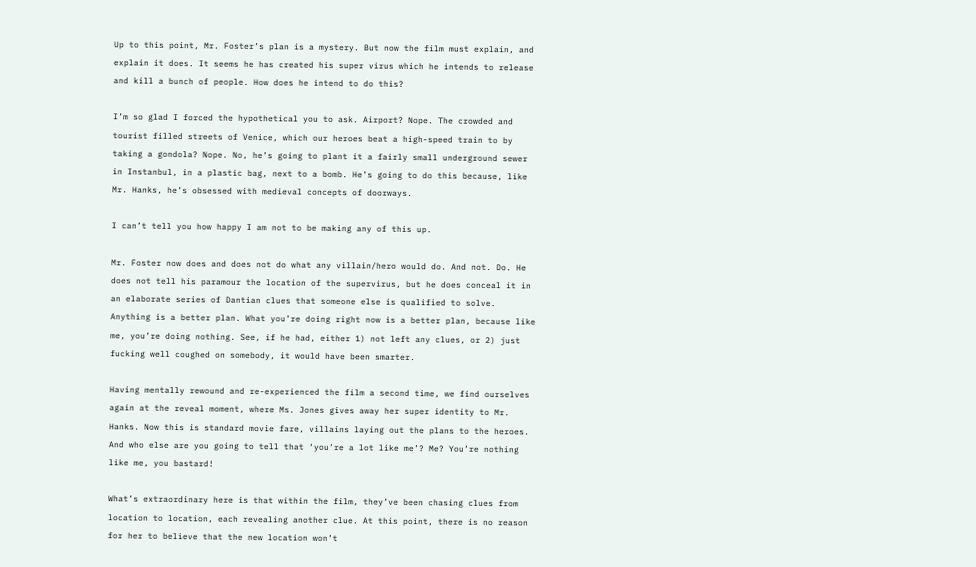Up to this point, Mr. Foster’s plan is a mystery. But now the film must explain, and explain it does. It seems he has created his super virus which he intends to release and kill a bunch of people. How does he intend to do this?

I’m so glad I forced the hypothetical you to ask. Airport? Nope. The crowded and tourist filled streets of Venice, which our heroes beat a high-speed train to by taking a gondola? Nope. No, he’s going to plant it a fairly small underground sewer in Instanbul, in a plastic bag, next to a bomb. He’s going to do this because, like Mr. Hanks, he’s obsessed with medieval concepts of doorways.

I can’t tell you how happy I am not to be making any of this up.

Mr. Foster now does and does not do what any villain/hero would do. And not. Do. He does not tell his paramour the location of the supervirus, but he does conceal it in an elaborate series of Dantian clues that someone else is qualified to solve. Anything is a better plan. What you’re doing right now is a better plan, because like me, you’re doing nothing. See, if he had, either 1) not left any clues, or 2) just fucking well coughed on somebody, it would have been smarter.

Having mentally rewound and re-experienced the film a second time, we find ourselves again at the reveal moment, where Ms. Jones gives away her super identity to Mr. Hanks. Now this is standard movie fare, villains laying out the plans to the heroes. And who else are you going to tell that ‘you’re a lot like me’? Me? You’re nothing like me, you bastard!

What’s extraordinary here is that within the film, they’ve been chasing clues from location to location, each revealing another clue. At this point, there is no reason for her to believe that the new location won’t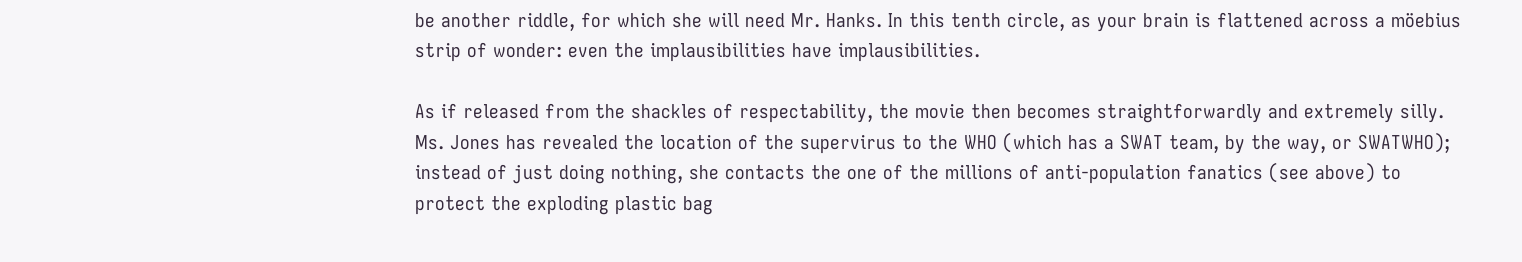be another riddle, for which she will need Mr. Hanks. In this tenth circle, as your brain is flattened across a möebius strip of wonder: even the implausibilities have implausibilities.

As if released from the shackles of respectability, the movie then becomes straightforwardly and extremely silly. Ms. Jones has revealed the location of the supervirus to the WHO (which has a SWAT team, by the way, or SWATWHO); instead of just doing nothing, she contacts the one of the millions of anti-population fanatics (see above) to protect the exploding plastic bag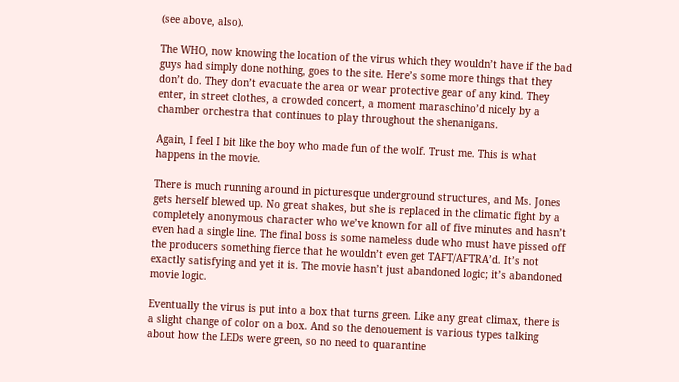(see above, also).

The WHO, now knowing the location of the virus which they wouldn’t have if the bad guys had simply done nothing, goes to the site. Here’s some more things that they don’t do. They don’t evacuate the area or wear protective gear of any kind. They enter, in street clothes, a crowded concert, a moment maraschino’d nicely by a chamber orchestra that continues to play throughout the shenanigans.

Again, I feel I bit like the boy who made fun of the wolf. Trust me. This is what happens in the movie.

There is much running around in picturesque underground structures, and Ms. Jones gets herself blewed up. No great shakes, but she is replaced in the climatic fight by a completely anonymous character who we’ve known for all of five minutes and hasn’t even had a single line. The final boss is some nameless dude who must have pissed off the producers something fierce that he wouldn’t even get TAFT/AFTRA’d. It’s not exactly satisfying and yet it is. The movie hasn’t just abandoned logic; it’s abandoned movie logic.

Eventually the virus is put into a box that turns green. Like any great climax, there is a slight change of color on a box. And so the denouement is various types talking about how the LEDs were green, so no need to quarantine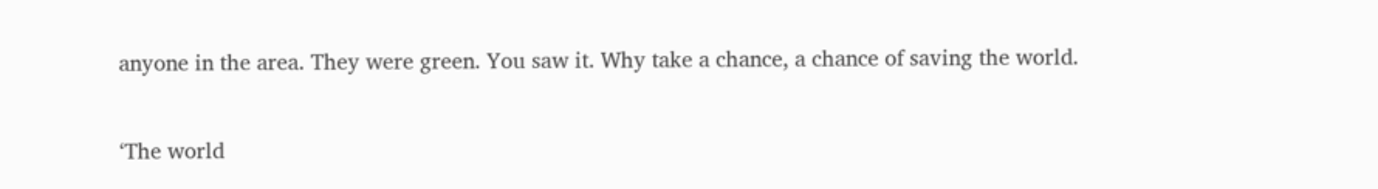anyone in the area. They were green. You saw it. Why take a chance, a chance of saving the world.

‘The world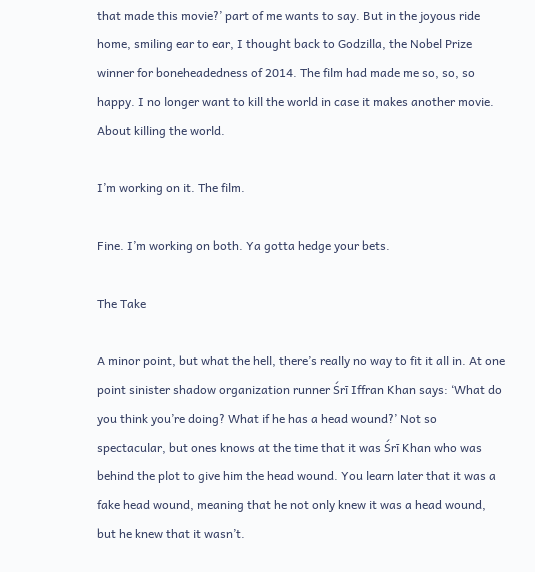that made this movie?’ part of me wants to say. But in the joyous ride home, smiling ear to ear, I thought back to Godzilla, the Nobel Prize winner for boneheadedness of 2014. The film had made me so, so, so happy. I no longer want to kill the world in case it makes another movie. About killing the world.

I’m working on it. The film.

Fine. I’m working on both. Ya gotta hedge your bets.

The Take

A minor point, but what the hell, there’s really no way to fit it all in. At one point sinister shadow organization runner Śrī Iffran Khan says: ‘What do you think you’re doing? What if he has a head wound?’ Not so spectacular, but ones knows at the time that it was Śrī Khan who was behind the plot to give him the head wound. You learn later that it was a fake head wound, meaning that he not only knew it was a head wound, but he knew that it wasn’t.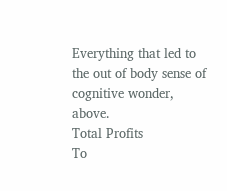Everything that led to the out of body sense of cognitive wonder, above.
Total Profits
To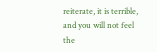reiterate, it is terrible, and you will not feel the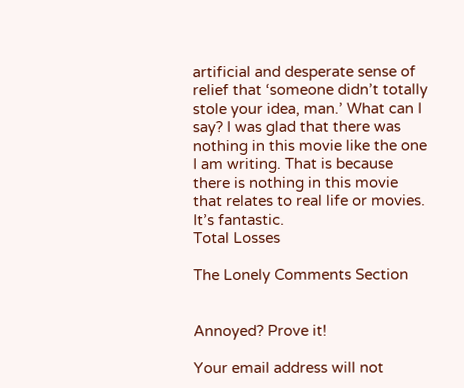artificial and desperate sense of relief that ‘someone didn’t totally stole your idea, man.’ What can I say? I was glad that there was nothing in this movie like the one I am writing. That is because there is nothing in this movie that relates to real life or movies.
It’s fantastic.
Total Losses

The Lonely Comments Section


Annoyed? Prove it!

Your email address will not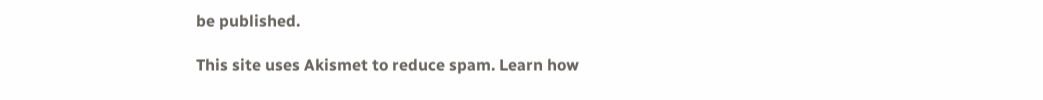be published.

This site uses Akismet to reduce spam. Learn how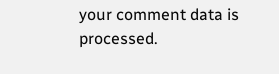your comment data is processed.